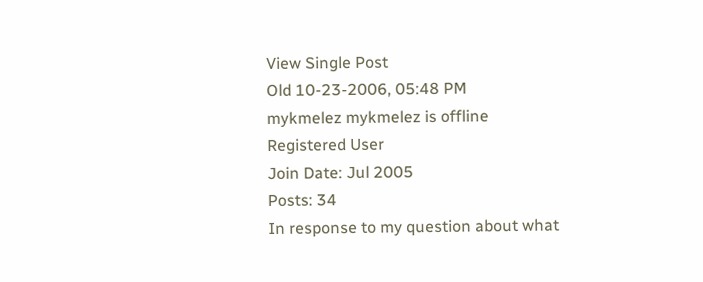View Single Post
Old 10-23-2006, 05:48 PM
mykmelez mykmelez is offline
Registered User
Join Date: Jul 2005
Posts: 34
In response to my question about what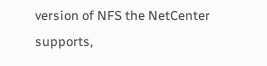version of NFS the NetCenter supports,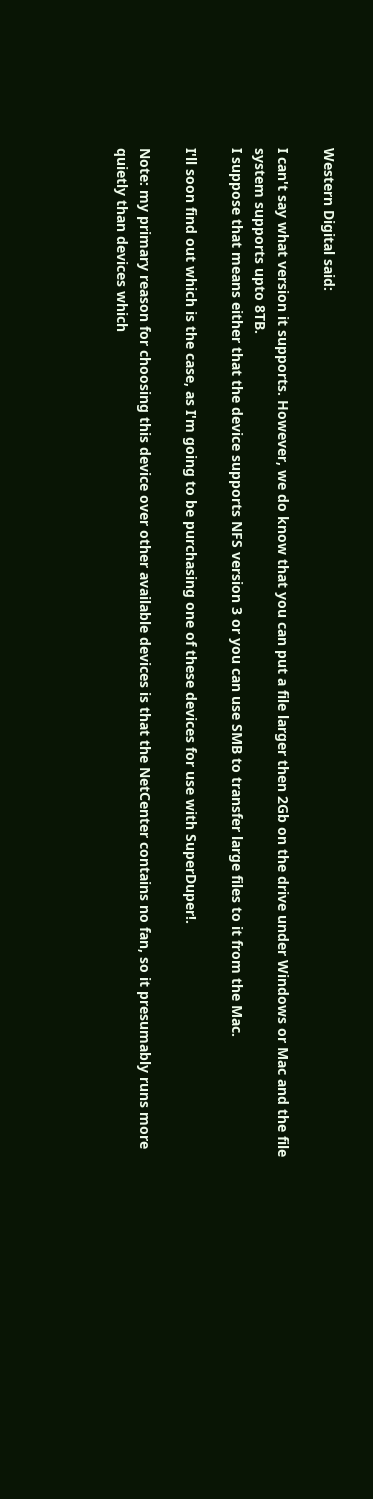Western Digital said:

I can't say what version it supports. However, we do know that you can put a file larger then 2Gb on the drive under Windows or Mac and the file system supports upto 8TB.
I suppose that means either that the device supports NFS version 3 or you can use SMB to transfer large files to it from the Mac.

I'll soon find out which is the case, as I'm going to be purchasing one of these devices for use with SuperDuper!.

Note: my primary reason for choosing this device over other available devices is that the NetCenter contains no fan, so it presumably runs more quietly than devices which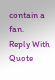contain a fan.
Reply With Quote